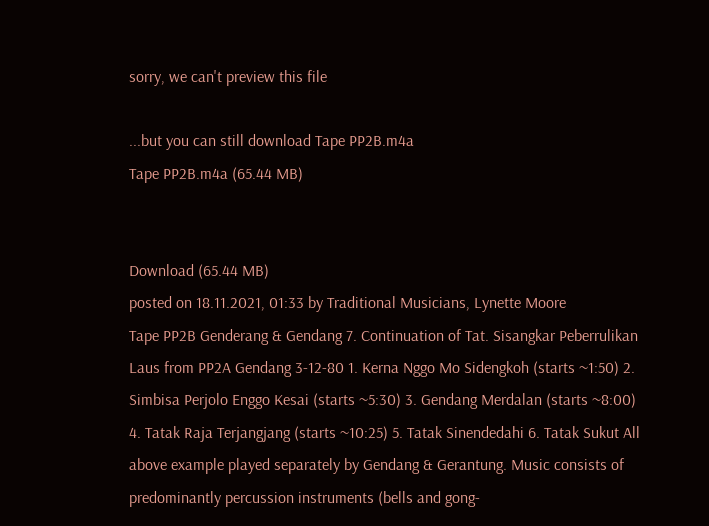sorry, we can't preview this file

...but you can still download Tape PP2B.m4a
Tape PP2B.m4a (65.44 MB)


Download (65.44 MB)
posted on 18.11.2021, 01:33 by Traditional Musicians, Lynette Moore
Tape PP2B Genderang & Gendang 7. Continuation of Tat. Sisangkar Peberrulikan Laus from PP2A Gendang 3-12-80 1. Kerna Nggo Mo Sidengkoh (starts ~1:50) 2. Simbisa Perjolo Enggo Kesai (starts ~5:30) 3. Gendang Merdalan (starts ~8:00) 4. Tatak Raja Terjangjang (starts ~10:25) 5. Tatak Sinendedahi 6. Tatak Sukut All above example played separately by Gendang & Gerantung. Music consists of predominantly percussion instruments (bells and gong-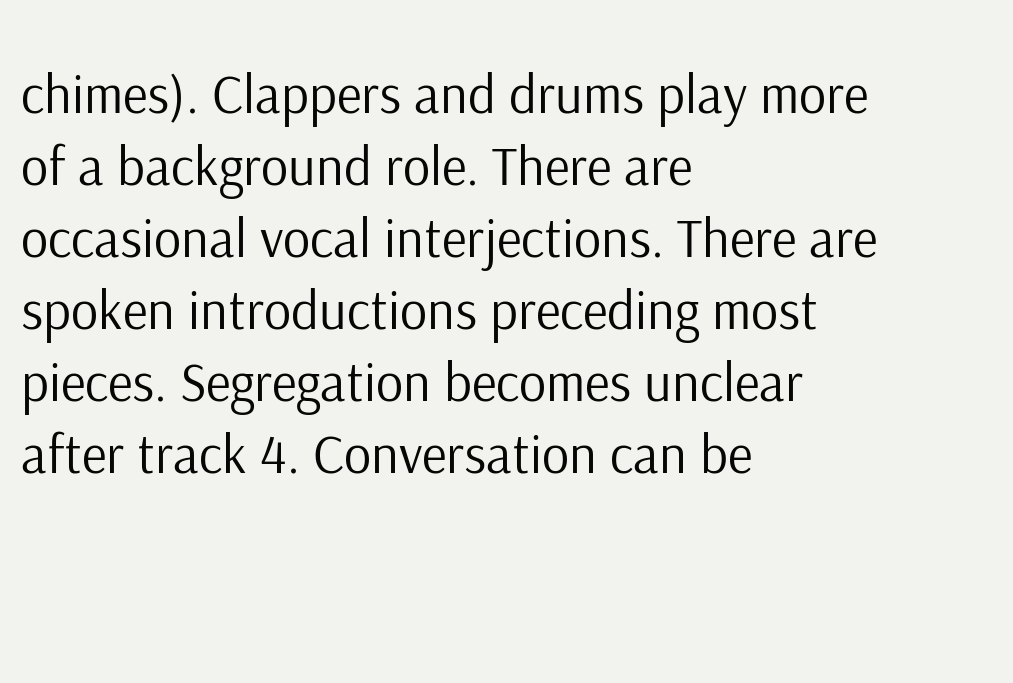chimes). Clappers and drums play more of a background role. There are occasional vocal interjections. There are spoken introductions preceding most pieces. Segregation becomes unclear after track 4. Conversation can be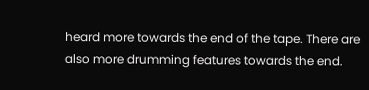heard more towards the end of the tape. There are also more drumming features towards the end.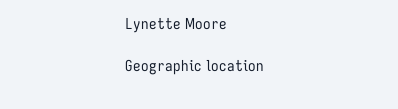Lynette Moore

Geographic location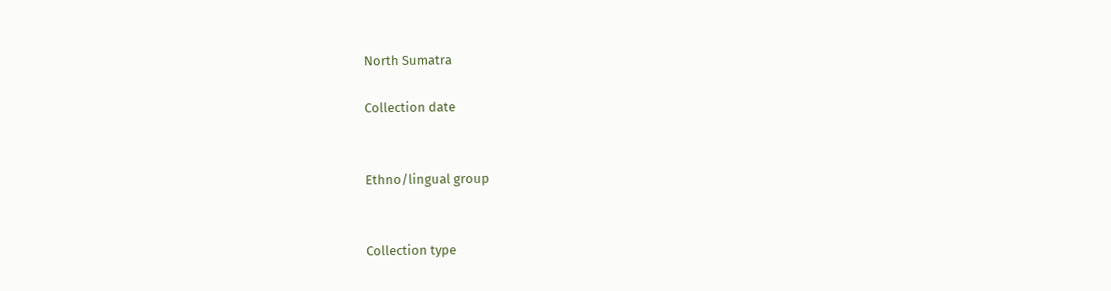North Sumatra

Collection date


Ethno/lingual group


Collection type